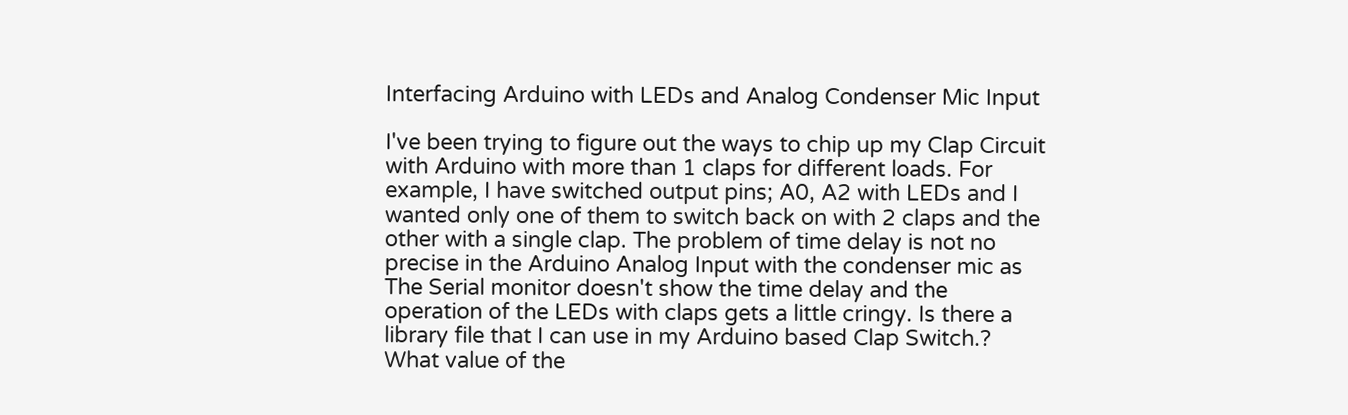Interfacing Arduino with LEDs and Analog Condenser Mic Input

I've been trying to figure out the ways to chip up my Clap Circuit with Arduino with more than 1 claps for different loads. For example, I have switched output pins; A0, A2 with LEDs and I wanted only one of them to switch back on with 2 claps and the other with a single clap. The problem of time delay is not no precise in the Arduino Analog Input with the condenser mic as The Serial monitor doesn't show the time delay and the operation of the LEDs with claps gets a little cringy. Is there a library file that I can use in my Arduino based Clap Switch.? What value of the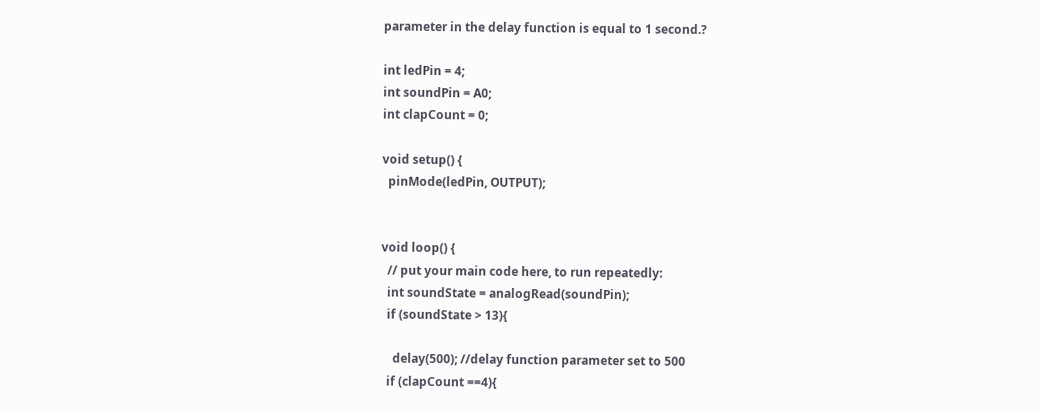parameter in the delay function is equal to 1 second.?

int ledPin = 4;
int soundPin = A0;
int clapCount = 0;

void setup() {
  pinMode(ledPin, OUTPUT);


void loop() {
  // put your main code here, to run repeatedly:
  int soundState = analogRead(soundPin);
  if (soundState > 13){

    delay(500); //delay function parameter set to 500
  if (clapCount ==4){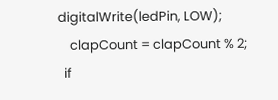digitalWrite(ledPin, LOW);
    clapCount = clapCount % 2;
  if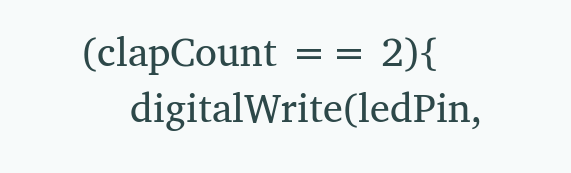(clapCount == 2){
    digitalWrite(ledPin,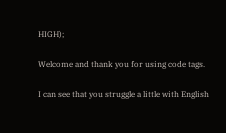HIGH);

Welcome and thank you for using code tags.

I can see that you struggle a little with English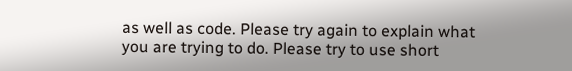as well as code. Please try again to explain what you are trying to do. Please try to use short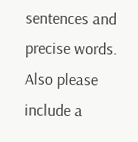sentences and precise words. Also please include a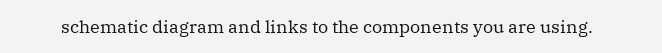schematic diagram and links to the components you are using.